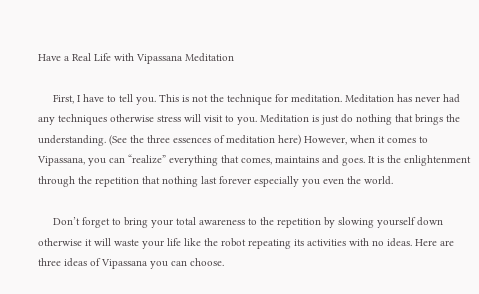Have a Real Life with Vipassana Meditation

     First, I have to tell you. This is not the technique for meditation. Meditation has never had any techniques otherwise stress will visit to you. Meditation is just do nothing that brings the understanding. (See the three essences of meditation here) However, when it comes to Vipassana, you can “realize” everything that comes, maintains and goes. It is the enlightenment through the repetition that nothing last forever especially you even the world.

     Don’t forget to bring your total awareness to the repetition by slowing yourself down otherwise it will waste your life like the robot repeating its activities with no ideas. Here are three ideas of Vipassana you can choose.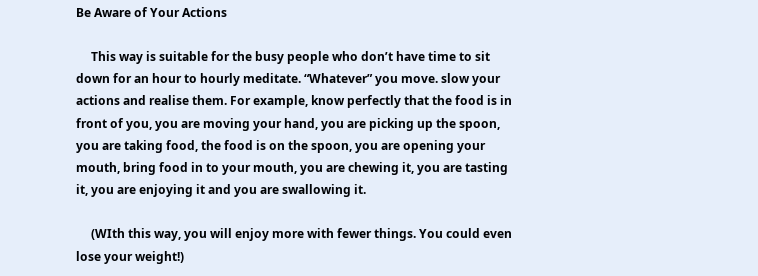Be Aware of Your Actions

     This way is suitable for the busy people who don’t have time to sit down for an hour to hourly meditate. “Whatever” you move. slow your actions and realise them. For example, know perfectly that the food is in front of you, you are moving your hand, you are picking up the spoon, you are taking food, the food is on the spoon, you are opening your mouth, bring food in to your mouth, you are chewing it, you are tasting it, you are enjoying it and you are swallowing it.

     (WIth this way, you will enjoy more with fewer things. You could even lose your weight!)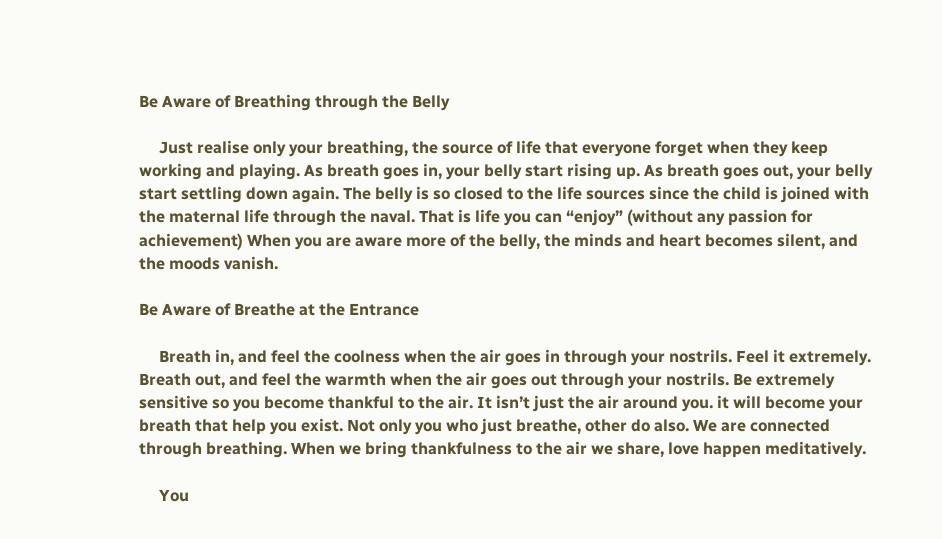Be Aware of Breathing through the Belly

     Just realise only your breathing, the source of life that everyone forget when they keep working and playing. As breath goes in, your belly start rising up. As breath goes out, your belly start settling down again. The belly is so closed to the life sources since the child is joined with the maternal life through the naval. That is life you can “enjoy” (without any passion for achievement) When you are aware more of the belly, the minds and heart becomes silent, and the moods vanish.

Be Aware of Breathe at the Entrance

     Breath in, and feel the coolness when the air goes in through your nostrils. Feel it extremely. Breath out, and feel the warmth when the air goes out through your nostrils. Be extremely sensitive so you become thankful to the air. It isn’t just the air around you. it will become your breath that help you exist. Not only you who just breathe, other do also. We are connected through breathing. When we bring thankfulness to the air we share, love happen meditatively.

     You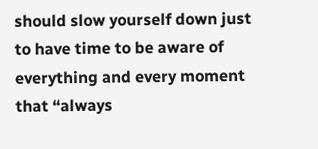should slow yourself down just to have time to be aware of everything and every moment that “always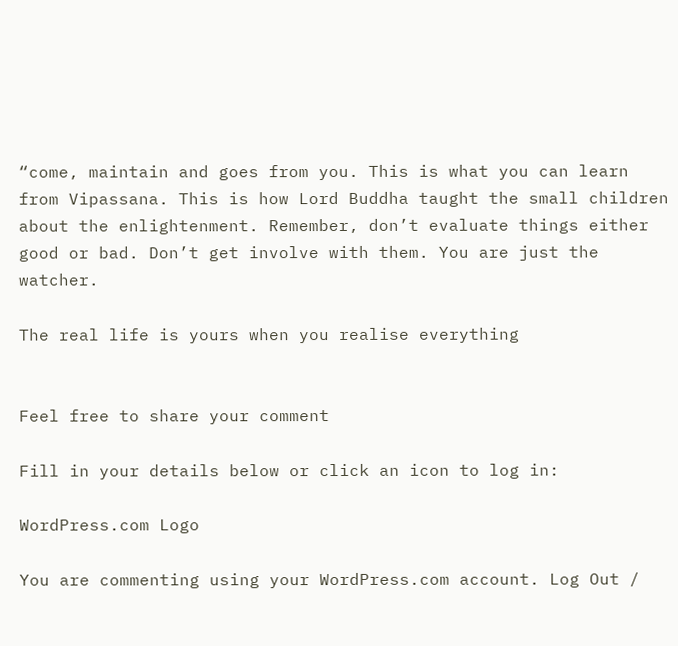“come, maintain and goes from you. This is what you can learn from Vipassana. This is how Lord Buddha taught the small children about the enlightenment. Remember, don’t evaluate things either good or bad. Don’t get involve with them. You are just the watcher.

The real life is yours when you realise everything


Feel free to share your comment

Fill in your details below or click an icon to log in:

WordPress.com Logo

You are commenting using your WordPress.com account. Log Out /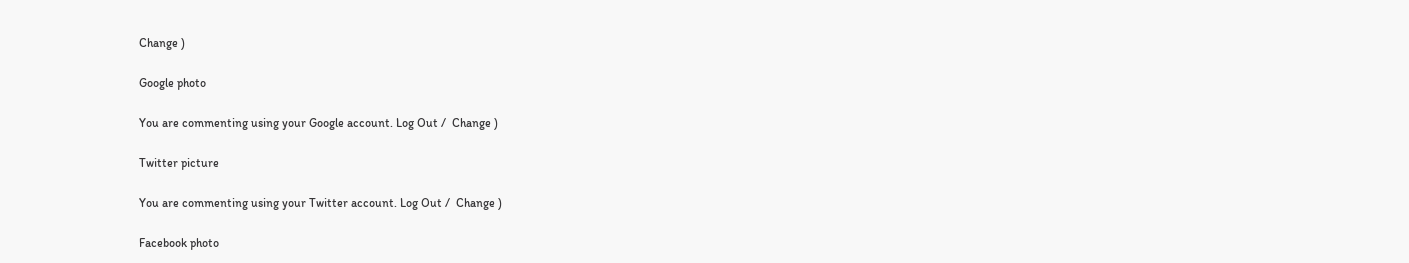Change )

Google photo

You are commenting using your Google account. Log Out /  Change )

Twitter picture

You are commenting using your Twitter account. Log Out /  Change )

Facebook photo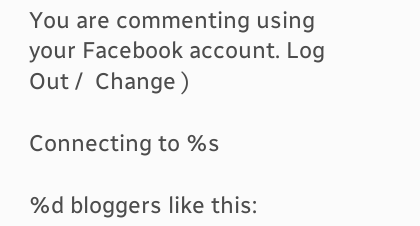You are commenting using your Facebook account. Log Out /  Change )

Connecting to %s

%d bloggers like this: